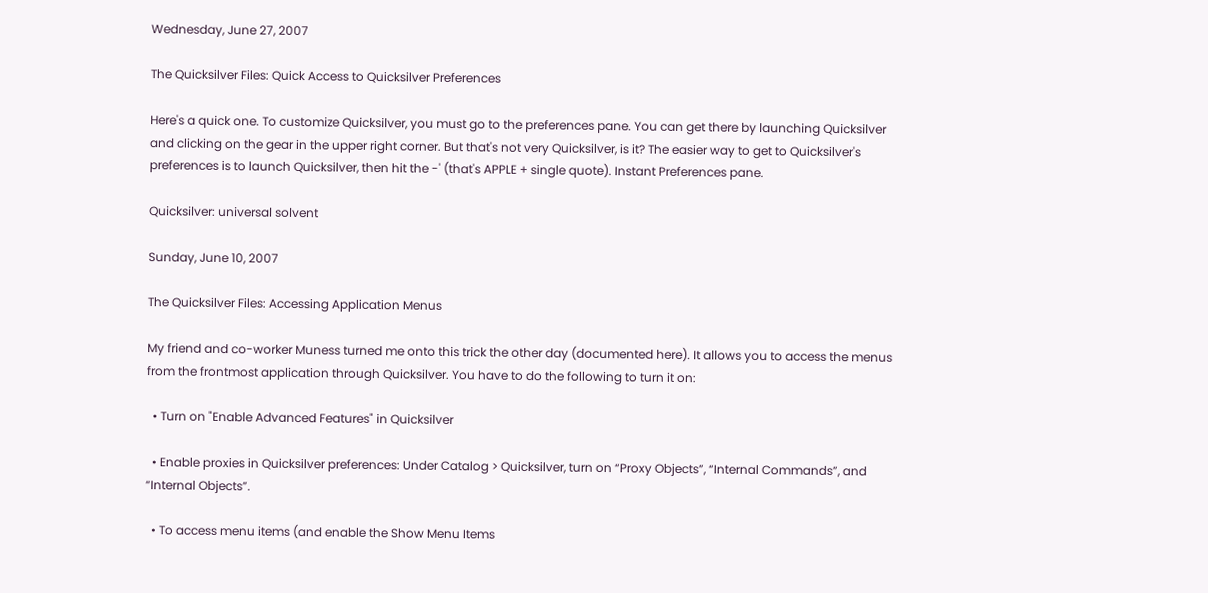Wednesday, June 27, 2007

The Quicksilver Files: Quick Access to Quicksilver Preferences

Here's a quick one. To customize Quicksilver, you must go to the preferences pane. You can get there by launching Quicksilver and clicking on the gear in the upper right corner. But that's not very Quicksilver, is it? The easier way to get to Quicksilver's preferences is to launch Quicksilver, then hit the -' (that's APPLE + single quote). Instant Preferences pane.

Quicksilver: universal solvent

Sunday, June 10, 2007

The Quicksilver Files: Accessing Application Menus

My friend and co-worker Muness turned me onto this trick the other day (documented here). It allows you to access the menus from the frontmost application through Quicksilver. You have to do the following to turn it on:

  • Turn on "Enable Advanced Features" in Quicksilver

  • Enable proxies in Quicksilver preferences: Under Catalog > Quicksilver, turn on “Proxy Objects”, “Internal Commands”, and “Internal Objects”.

  • To access menu items (and enable the Show Menu Items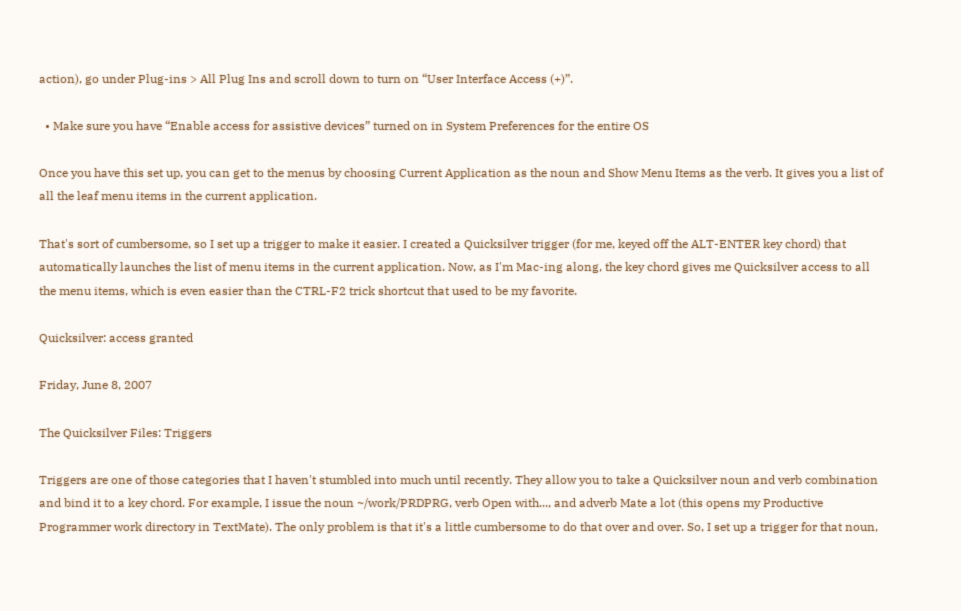action), go under Plug-ins > All Plug Ins and scroll down to turn on “User Interface Access (+)”.

  • Make sure you have “Enable access for assistive devices” turned on in System Preferences for the entire OS

Once you have this set up, you can get to the menus by choosing Current Application as the noun and Show Menu Items as the verb. It gives you a list of all the leaf menu items in the current application.

That's sort of cumbersome, so I set up a trigger to make it easier. I created a Quicksilver trigger (for me, keyed off the ALT-ENTER key chord) that automatically launches the list of menu items in the current application. Now, as I'm Mac-ing along, the key chord gives me Quicksilver access to all the menu items, which is even easier than the CTRL-F2 trick shortcut that used to be my favorite.

Quicksilver: access granted

Friday, June 8, 2007

The Quicksilver Files: Triggers

Triggers are one of those categories that I haven't stumbled into much until recently. They allow you to take a Quicksilver noun and verb combination and bind it to a key chord. For example, I issue the noun ~/work/PRDPRG, verb Open with..., and adverb Mate a lot (this opens my Productive Programmer work directory in TextMate). The only problem is that it's a little cumbersome to do that over and over. So, I set up a trigger for that noun,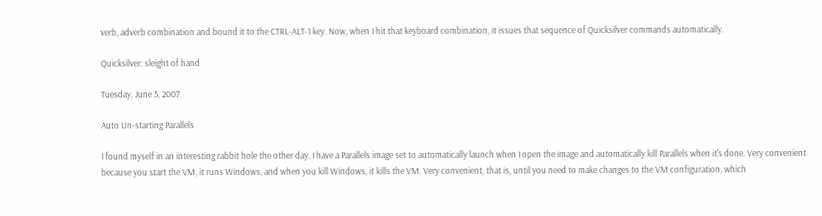verb, adverb combination and bound it to the CTRL-ALT-1 key. Now, when I hit that keyboard combination, it issues that sequence of Quicksilver commands automatically.

Quicksilver: sleight of hand

Tuesday, June 5, 2007

Auto Un-starting Parallels

I found myself in an interesting rabbit hole the other day. I have a Parallels image set to automatically launch when I open the image and automatically kill Parallels when it's done. Very convenient because you start the VM, it runs Windows, and when you kill Windows, it kills the VM. Very convenient, that is, until you need to make changes to the VM configuration, which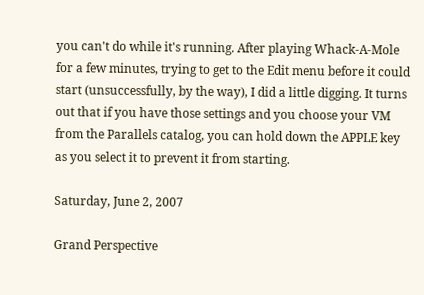you can't do while it's running. After playing Whack-A-Mole for a few minutes, trying to get to the Edit menu before it could start (unsuccessfully, by the way), I did a little digging. It turns out that if you have those settings and you choose your VM from the Parallels catalog, you can hold down the APPLE key as you select it to prevent it from starting.

Saturday, June 2, 2007

Grand Perspective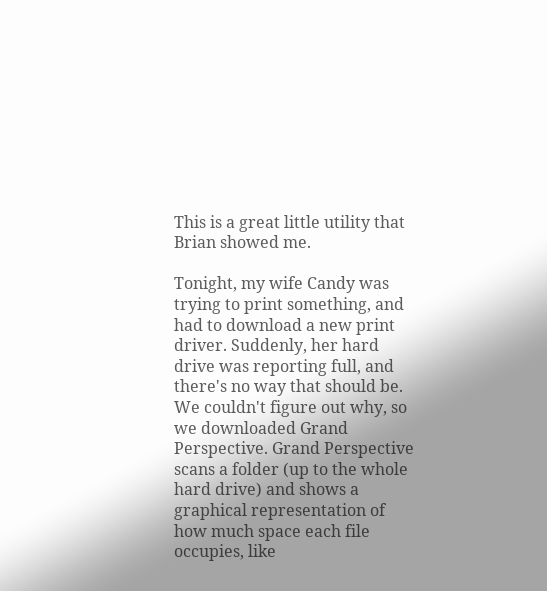This is a great little utility that Brian showed me.

Tonight, my wife Candy was trying to print something, and had to download a new print driver. Suddenly, her hard drive was reporting full, and there's no way that should be. We couldn't figure out why, so we downloaded Grand Perspective. Grand Perspective scans a folder (up to the whole hard drive) and shows a graphical representation of how much space each file occupies, like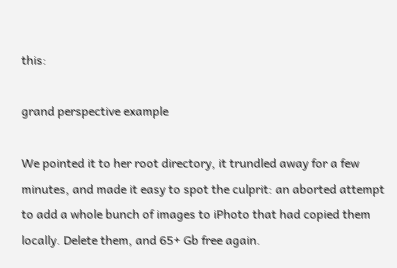this:

grand perspective example

We pointed it to her root directory, it trundled away for a few minutes, and made it easy to spot the culprit: an aborted attempt to add a whole bunch of images to iPhoto that had copied them locally. Delete them, and 65+ Gb free again.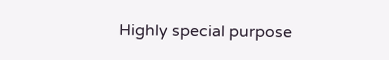Highly special purpose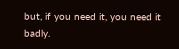but, if you need it, you need it badly.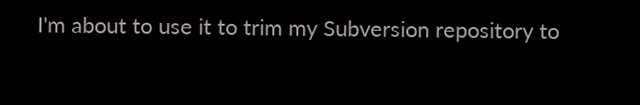I'm about to use it to trim my Subversion repository to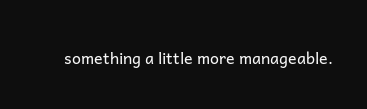something a little more manageable.